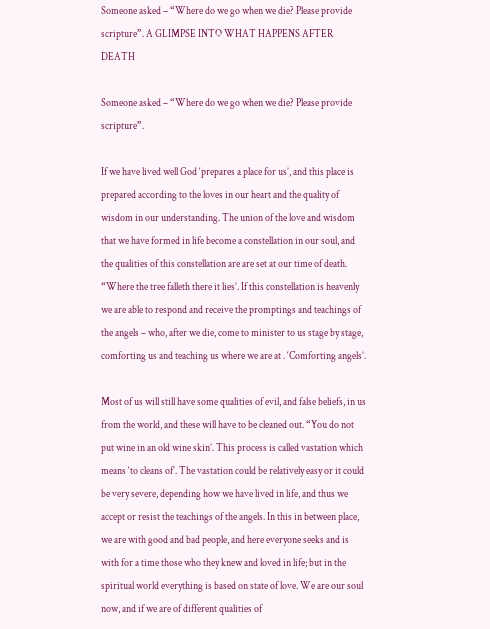Someone asked – “Where do we go when we die? Please provide scripture”. A GLIMPSE INTO WHAT HAPPENS AFTER DEATH

Someone asked – “Where do we go when we die? Please provide scripture”.

If we have lived well God ‘prepares a place for us’, and this place is prepared according to the loves in our heart and the quality of wisdom in our understanding. The union of the love and wisdom that we have formed in life become a constellation in our soul, and the qualities of this constellation are are set at our time of death. “Where the tree falleth there it lies’. If this constellation is heavenly we are able to respond and receive the promptings and teachings of the angels – who, after we die, come to minister to us stage by stage, comforting us and teaching us where we are at . ‘Comforting angels’.

Most of us will still have some qualities of evil, and false beliefs, in us from the world, and these will have to be cleaned out. “You do not put wine in an old wine skin’. This process is called vastation which means ‘to cleans of’. The vastation could be relatively easy or it could be very severe, depending how we have lived in life, and thus we accept or resist the teachings of the angels. In this in between place, we are with good and bad people, and here everyone seeks and is with for a time those who they knew and loved in life; but in the spiritual world everything is based on state of love. We are our soul now, and if we are of different qualities of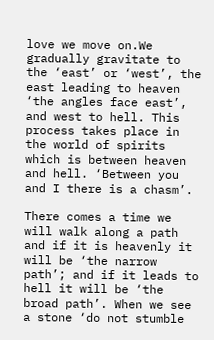love we move on.We gradually gravitate to the ‘east’ or ‘west’, the east leading to heaven ‘the angles face east’, and west to hell. This process takes place in the world of spirits which is between heaven and hell. ‘Between you and I there is a chasm’.

There comes a time we will walk along a path and if it is heavenly it will be ‘the narrow path’; and if it leads to hell it will be ‘the broad path’. When we see a stone ‘do not stumble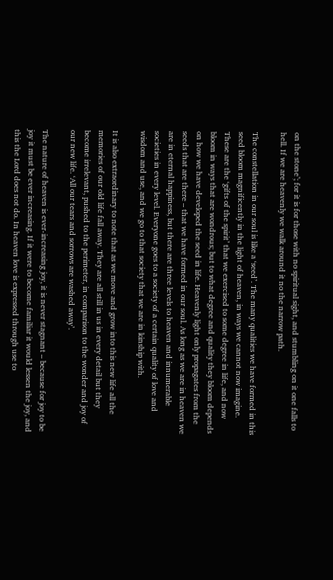on the stone’; for it is for those with no spiritual sight, and stumbling on it one falls to hell. If we are heavenly we walk around it no the narrow path.

The constellation in our soul is like a ‘seed’. The many qualities we have formed in this seed bloom magnificently in the light of heaven, in ways we cannot now imagine. These are the ‘gifts of the spirit’ that we exercised to some degree in life, and now bloom in ways that are wondrous; but to what degree and quality they bloom depends on how we have developed the seed in life. Heavenly light only propagates from the seeds that are there – that we have formed in our soul. As long as we are in heaven we are in eternal happiness, but there are three levels to heaven and innumerable societies in every level. Everyone goes to a society of a certain quality of love and wisdom and use, and we go to that society that we are in kinship with.

It is also extraordinary to note that as we move and grow into this new life all the memories of our old life fall away. They are all still in us in every detail but they become irrelevant, pushed to the perimeter, in comparison to the wonder and joy of our new life. ‘All our tears and sorrows are washed away’.

The nature of heaven is ever-increasing joy, it is never stagnant – because for joy to be joy it must be ever increasing. If it were to become familiar it would lessen the joy, and this the Lord does not do. In heaven love is expressed through use to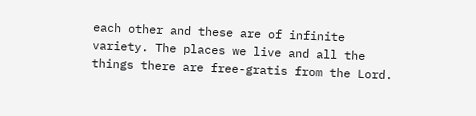each other and these are of infinite variety. The places we live and all the things there are free-gratis from the Lord.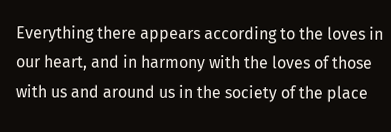Everything there appears according to the loves in our heart, and in harmony with the loves of those with us and around us in the society of the place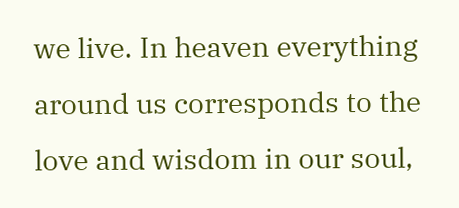we live. In heaven everything around us corresponds to the love and wisdom in our soul,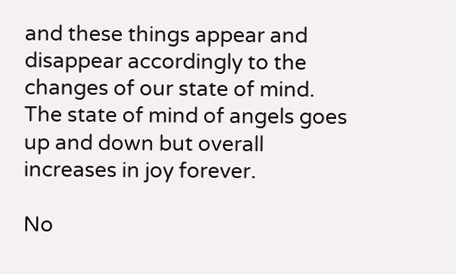and these things appear and disappear accordingly to the changes of our state of mind. The state of mind of angels goes up and down but overall increases in joy forever.

No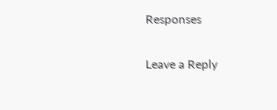Responses

Leave a Reply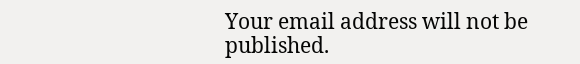Your email address will not be published.